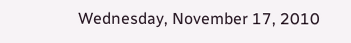Wednesday, November 17, 2010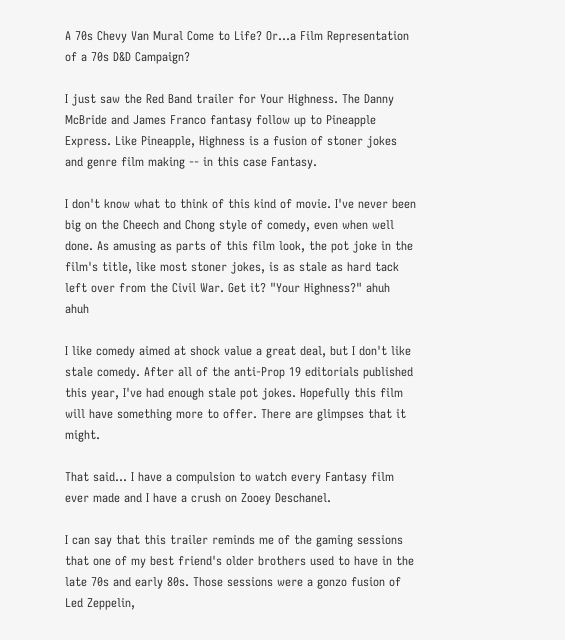A 70s Chevy Van Mural Come to Life? Or...a Film Representation of a 70s D&D Campaign?

I just saw the Red Band trailer for Your Highness. The Danny McBride and James Franco fantasy follow up to Pineapple Express. Like Pineapple, Highness is a fusion of stoner jokes and genre film making -- in this case Fantasy.

I don't know what to think of this kind of movie. I've never been big on the Cheech and Chong style of comedy, even when well done. As amusing as parts of this film look, the pot joke in the film's title, like most stoner jokes, is as stale as hard tack left over from the Civil War. Get it? "Your Highness?" ahuh ahuh

I like comedy aimed at shock value a great deal, but I don't like stale comedy. After all of the anti-Prop 19 editorials published this year, I've had enough stale pot jokes. Hopefully this film will have something more to offer. There are glimpses that it might.

That said... I have a compulsion to watch every Fantasy film ever made and I have a crush on Zooey Deschanel.

I can say that this trailer reminds me of the gaming sessions that one of my best friend's older brothers used to have in the late 70s and early 80s. Those sessions were a gonzo fusion of Led Zeppelin,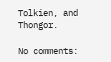Tolkien, and Thongor.

No comments: